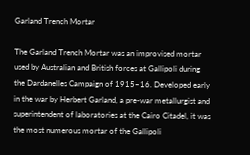Garland Trench Mortar

The Garland Trench Mortar was an improvised mortar used by Australian and British forces at Gallipoli during the Dardanelles Campaign of 1915–16. Developed early in the war by Herbert Garland, a pre-war metallurgist and superintendent of laboratories at the Cairo Citadel, it was the most numerous mortar of the Gallipoli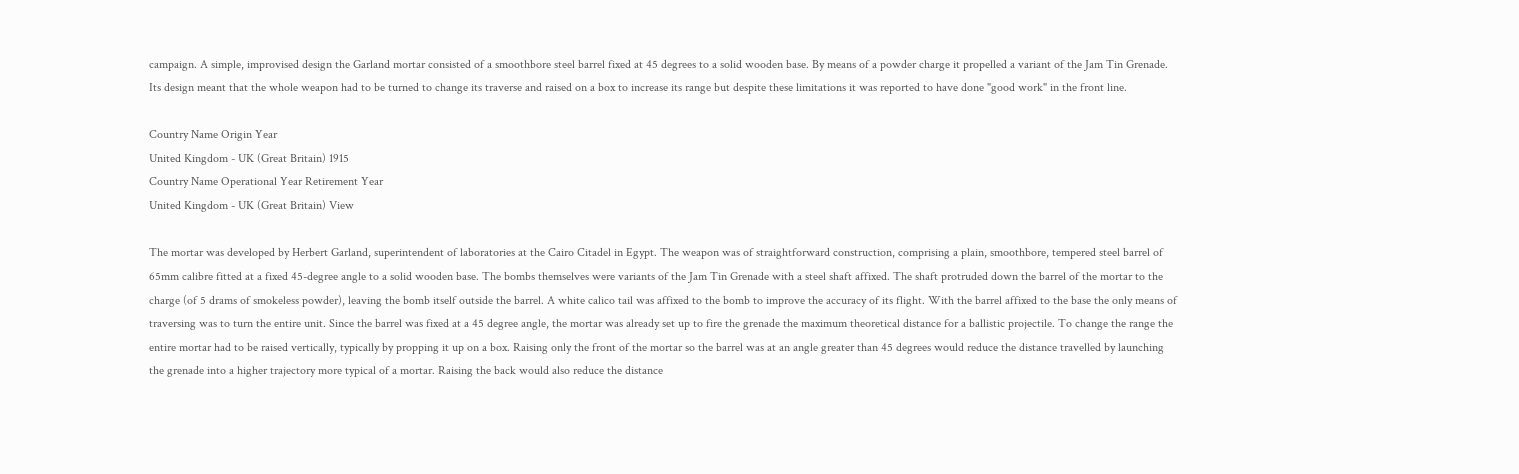campaign. A simple, improvised design the Garland mortar consisted of a smoothbore steel barrel fixed at 45 degrees to a solid wooden base. By means of a powder charge it propelled a variant of the Jam Tin Grenade. Its design meant that the whole weapon had to be turned to change its traverse and raised on a box to increase its range but despite these limitations it was reported to have done "good work" in the front line.

Country Name Origin Year
United Kingdom - UK (Great Britain) 1915
Country Name Operational Year Retirement Year
United Kingdom - UK (Great Britain) View

The mortar was developed by Herbert Garland, superintendent of laboratories at the Cairo Citadel in Egypt. The weapon was of straightforward construction, comprising a plain, smoothbore, tempered steel barrel of 65mm calibre fitted at a fixed 45-degree angle to a solid wooden base. The bombs themselves were variants of the Jam Tin Grenade with a steel shaft affixed. The shaft protruded down the barrel of the mortar to the charge (of 5 drams of smokeless powder), leaving the bomb itself outside the barrel. A white calico tail was affixed to the bomb to improve the accuracy of its flight. With the barrel affixed to the base the only means of traversing was to turn the entire unit. Since the barrel was fixed at a 45 degree angle, the mortar was already set up to fire the grenade the maximum theoretical distance for a ballistic projectile. To change the range the entire mortar had to be raised vertically, typically by propping it up on a box. Raising only the front of the mortar so the barrel was at an angle greater than 45 degrees would reduce the distance travelled by launching the grenade into a higher trajectory more typical of a mortar. Raising the back would also reduce the distance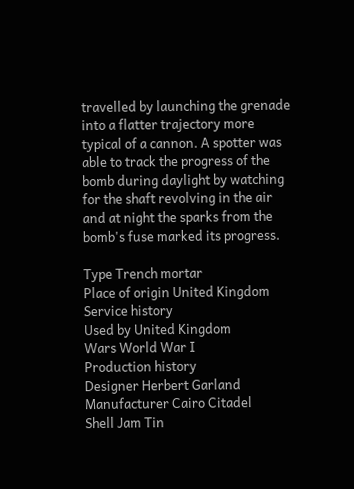travelled by launching the grenade into a flatter trajectory more typical of a cannon. A spotter was able to track the progress of the bomb during daylight by watching for the shaft revolving in the air and at night the sparks from the bomb's fuse marked its progress.

Type Trench mortar
Place of origin United Kingdom
Service history
Used by United Kingdom
Wars World War I
Production history
Designer Herbert Garland
Manufacturer Cairo Citadel
Shell Jam Tin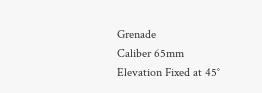Grenade
Caliber 65mm
Elevation Fixed at 45°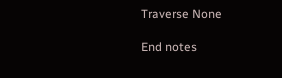Traverse None

End notes